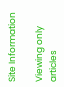Site Information

Viewing only articles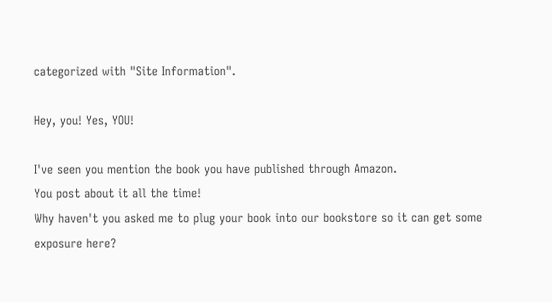categorized with "Site Information".

Hey, you! Yes, YOU!

I've seen you mention the book you have published through Amazon.
You post about it all the time!
Why haven't you asked me to plug your book into our bookstore so it can get some exposure here?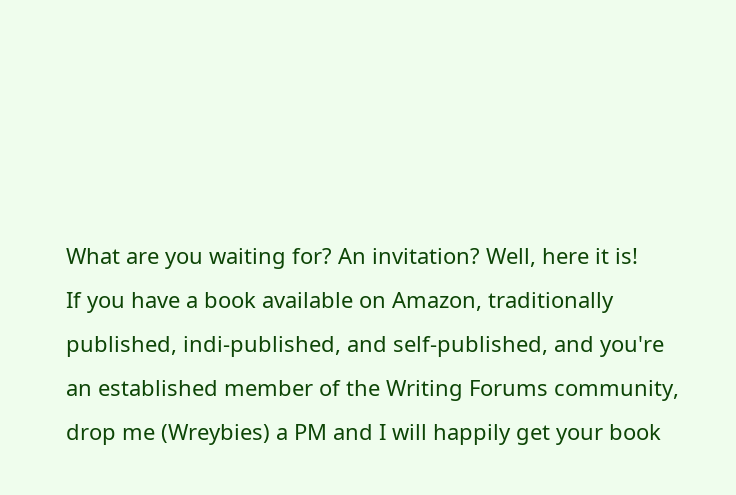What are you waiting for? An invitation? Well, here it is!
If you have a book available on Amazon, traditionally published, indi-published, and self-published, and you're an established member of the Writing Forums community, drop me (Wreybies) a PM and I will happily get your book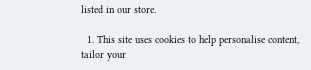listed in our store.

  1. This site uses cookies to help personalise content, tailor your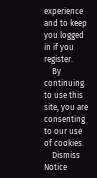experience and to keep you logged in if you register.
    By continuing to use this site, you are consenting to our use of cookies.
    Dismiss Notice